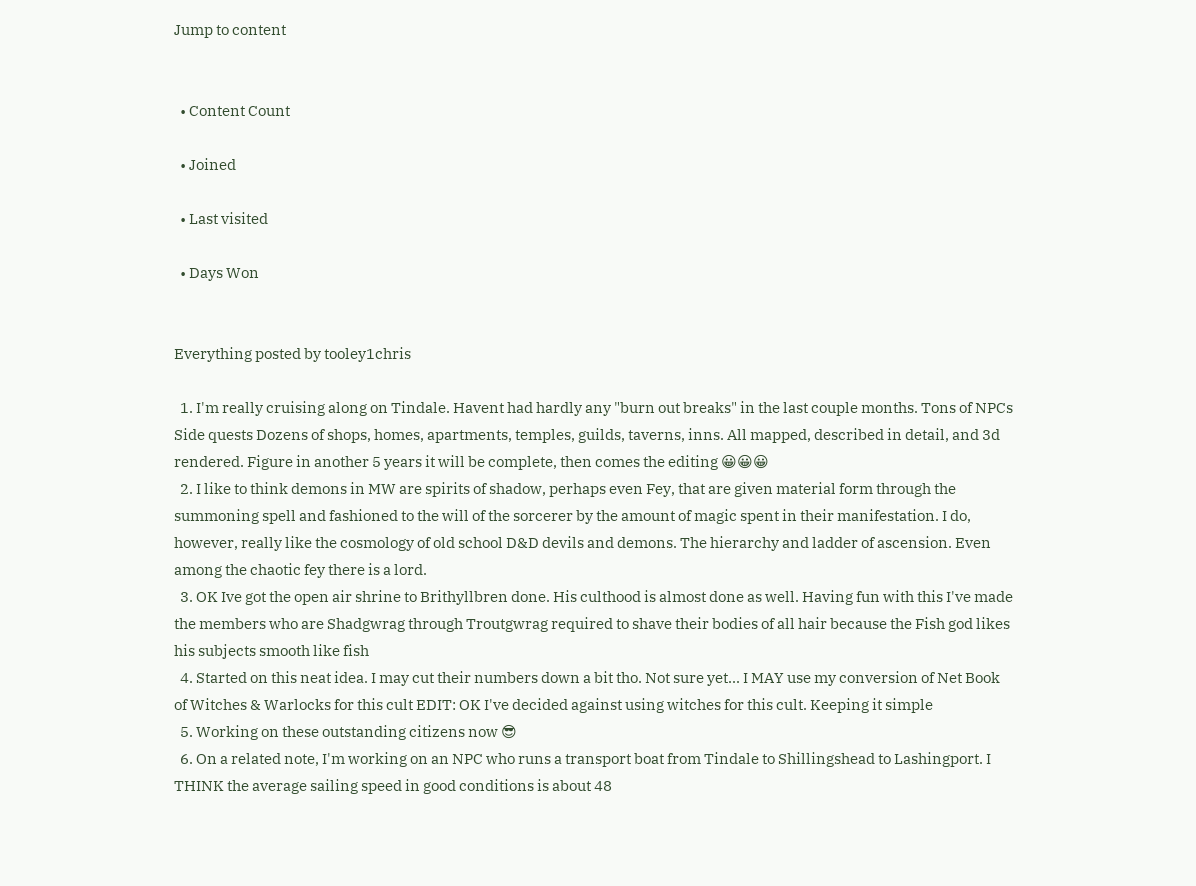Jump to content


  • Content Count

  • Joined

  • Last visited

  • Days Won


Everything posted by tooley1chris

  1. I'm really cruising along on Tindale. Havent had hardly any "burn out breaks" in the last couple months. Tons of NPCs Side quests Dozens of shops, homes, apartments, temples, guilds, taverns, inns. All mapped, described in detail, and 3d rendered. Figure in another 5 years it will be complete, then comes the editing 😀😀😀
  2. I like to think demons in MW are spirits of shadow, perhaps even Fey, that are given material form through the summoning spell and fashioned to the will of the sorcerer by the amount of magic spent in their manifestation. I do, however, really like the cosmology of old school D&D devils and demons. The hierarchy and ladder of ascension. Even among the chaotic fey there is a lord.
  3. OK Ive got the open air shrine to Brithyllbren done. His culthood is almost done as well. Having fun with this I've made the members who are Shadgwrag through Troutgwrag required to shave their bodies of all hair because the Fish god likes his subjects smooth like fish
  4. Started on this neat idea. I may cut their numbers down a bit tho. Not sure yet... I MAY use my conversion of Net Book of Witches & Warlocks for this cult EDIT: OK I've decided against using witches for this cult. Keeping it simple
  5. Working on these outstanding citizens now 😎
  6. On a related note, I'm working on an NPC who runs a transport boat from Tindale to Shillingshead to Lashingport. I THINK the average sailing speed in good conditions is about 48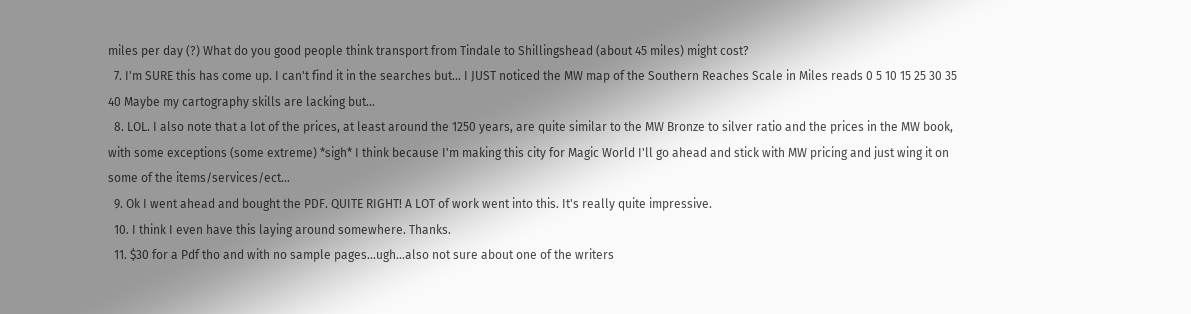miles per day (?) What do you good people think transport from Tindale to Shillingshead (about 45 miles) might cost?
  7. I'm SURE this has come up. I can't find it in the searches but... I JUST noticed the MW map of the Southern Reaches Scale in Miles reads 0 5 10 15 25 30 35 40 Maybe my cartography skills are lacking but...
  8. LOL. I also note that a lot of the prices, at least around the 1250 years, are quite similar to the MW Bronze to silver ratio and the prices in the MW book, with some exceptions (some extreme) *sigh* I think because I'm making this city for Magic World I'll go ahead and stick with MW pricing and just wing it on some of the items/services/ect...
  9. Ok I went ahead and bought the PDF. QUITE RIGHT! A LOT of work went into this. It's really quite impressive.
  10. I think I even have this laying around somewhere. Thanks.
  11. $30 for a Pdf tho and with no sample pages...ugh...also not sure about one of the writers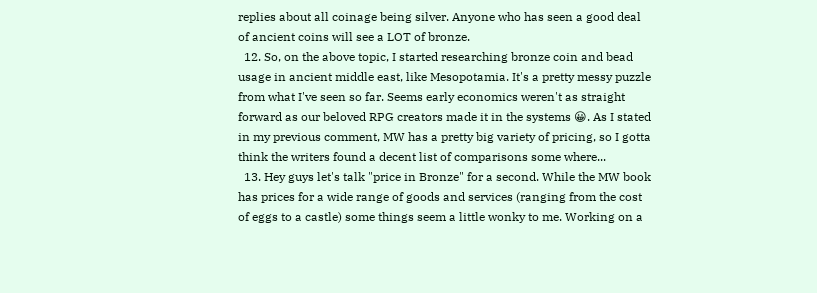replies about all coinage being silver. Anyone who has seen a good deal of ancient coins will see a LOT of bronze.
  12. So, on the above topic, I started researching bronze coin and bead usage in ancient middle east, like Mesopotamia. It's a pretty messy puzzle from what I've seen so far. Seems early economics weren't as straight forward as our beloved RPG creators made it in the systems 😀. As I stated in my previous comment, MW has a pretty big variety of pricing, so I gotta think the writers found a decent list of comparisons some where...
  13. Hey guys let's talk "price in Bronze" for a second. While the MW book has prices for a wide range of goods and services (ranging from the cost of eggs to a castle) some things seem a little wonky to me. Working on a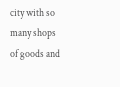city with so many shops of goods and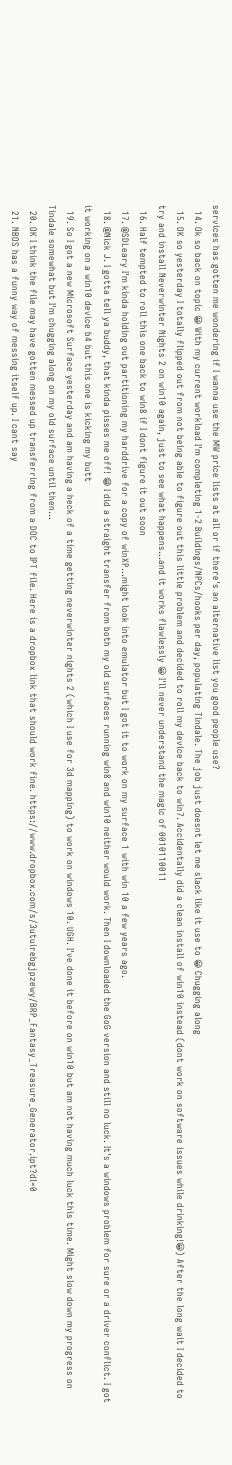services has gotten me wondering if I wanna use the MW price lists at all or if there's an alternative list you good people use?
  14. Ok so back on topic 😀 With my current workload I'm completing 1-2 Buildings/NPCs/hooks per day, populating Tindale. The job just doesnt let me slack like it use to 😀 Chugging along
  15. OK so yesterday I totally flipped out from not being able to figure out this little problem and decided to roll my device back to win7. Accidentally did a clean install of win10 instead (dont work on software issues while drinking!😀) After the long wait I decided to try and install Neverwinter Nights 2 on win10 again, just to see what happens...and it works flawlessly 😀 I'll never understand the magic of 0010110011
  16. Half tempted to roll this one back to win8 if I dont figure it out soon
  17. @SDLeary I'm kinda holding out partitioning my harddrive for a copy of winXP...might look into emulator but I got it to work on my surface 1 with win 10 a few years ago.
  18. @Nick J. I gotta tell ya buddy, that kinda pisses me off! 😁 I did a straight transfer from both my old surfaces running win8 and win10 neither would work. Then I downloaded the GoG version and still no luck. It's a windows problem for sure or a driver conflict. I got it working on a win10 device b4 but this one is kicking my butt
  19. So I got a new Microsoft Surface yesterday and am having a heck of a time getting neverwinter nights 2 (which I use for 3d mapping) to work on windows 10. UGH. I've done it before on win10 but am not having much luck this time. Might slow down my progress on Tindale somewhat but I'm chugging along on my old surface until then...
  20. OK I think the file may have gotten messed up transferring from a DOC to IPT file. Here is a dropbox link that should work fine. https://www.dropbox.com/s/3utuirebgjpzewy/BRP_Fantasy_Treasure_Generator.ipt?dl=0
  21. NBOS has a funny way of messing itself up. I cant say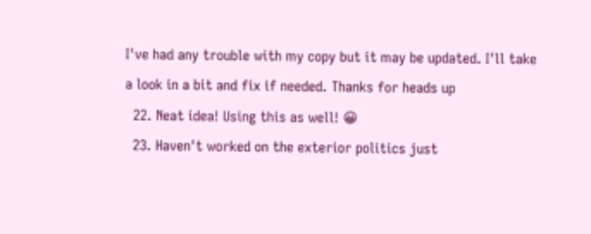I've had any trouble with my copy but it may be updated. I'll take a look in a bit and fix if needed. Thanks for heads up
  22. Neat idea! Using this as well! 😀
  23. Haven't worked on the exterior politics just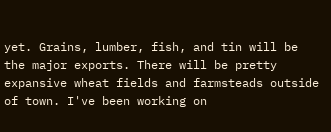yet. Grains, lumber, fish, and tin will be the major exports. There will be pretty expansive wheat fields and farmsteads outside of town. I've been working on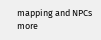mapping and NPCs more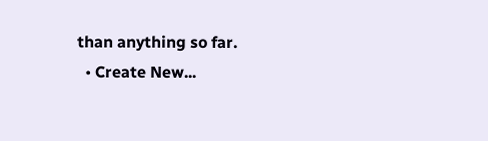than anything so far.
  • Create New...